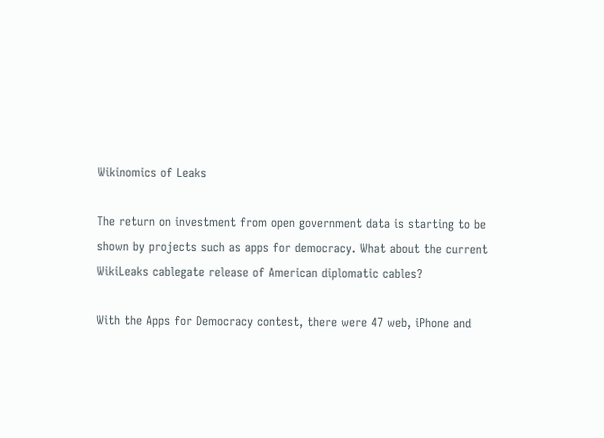Wikinomics of Leaks

The return on investment from open government data is starting to be shown by projects such as apps for democracy. What about the current WikiLeaks cablegate release of American diplomatic cables?

With the Apps for Democracy contest, there were 47 web, iPhone and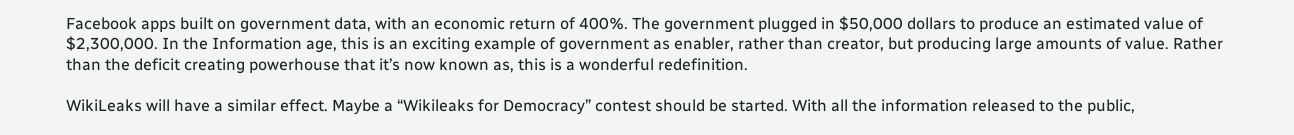Facebook apps built on government data, with an economic return of 400%. The government plugged in $50,000 dollars to produce an estimated value of $2,300,000. In the Information age, this is an exciting example of government as enabler, rather than creator, but producing large amounts of value. Rather than the deficit creating powerhouse that it’s now known as, this is a wonderful redefinition.

WikiLeaks will have a similar effect. Maybe a “Wikileaks for Democracy” contest should be started. With all the information released to the public,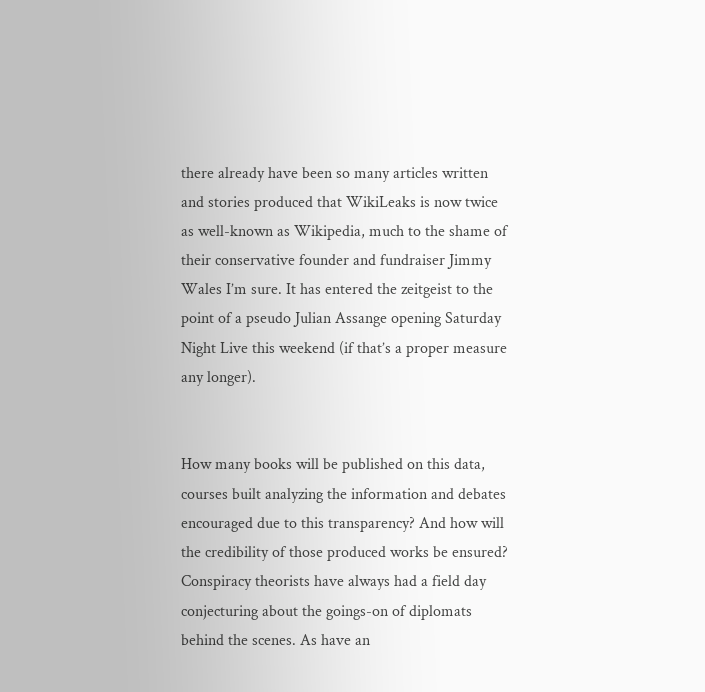there already have been so many articles written and stories produced that WikiLeaks is now twice as well-known as Wikipedia, much to the shame of their conservative founder and fundraiser Jimmy Wales I’m sure. It has entered the zeitgeist to the point of a pseudo Julian Assange opening Saturday Night Live this weekend (if that’s a proper measure any longer).


How many books will be published on this data, courses built analyzing the information and debates encouraged due to this transparency? And how will the credibility of those produced works be ensured? Conspiracy theorists have always had a field day conjecturing about the goings-on of diplomats behind the scenes. As have an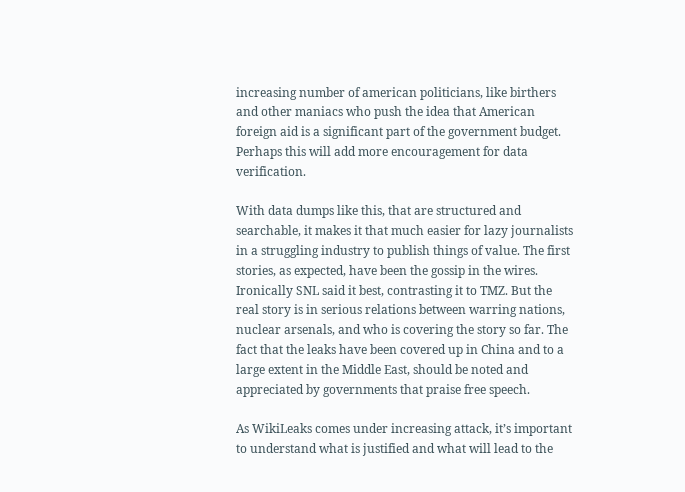increasing number of american politicians, like birthers and other maniacs who push the idea that American foreign aid is a significant part of the government budget. Perhaps this will add more encouragement for data verification.

With data dumps like this, that are structured and searchable, it makes it that much easier for lazy journalists in a struggling industry to publish things of value. The first stories, as expected, have been the gossip in the wires. Ironically SNL said it best, contrasting it to TMZ. But the real story is in serious relations between warring nations, nuclear arsenals, and who is covering the story so far. The fact that the leaks have been covered up in China and to a large extent in the Middle East, should be noted and appreciated by governments that praise free speech.

As WikiLeaks comes under increasing attack, it’s important to understand what is justified and what will lead to the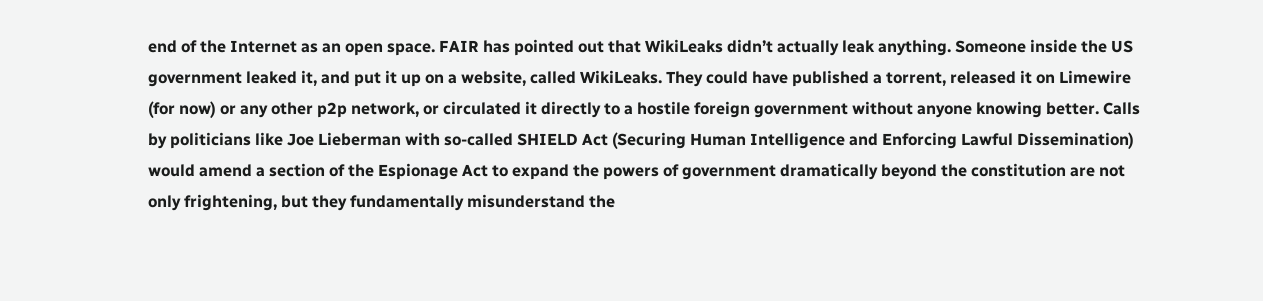end of the Internet as an open space. FAIR has pointed out that WikiLeaks didn’t actually leak anything. Someone inside the US government leaked it, and put it up on a website, called WikiLeaks. They could have published a torrent, released it on Limewire (for now) or any other p2p network, or circulated it directly to a hostile foreign government without anyone knowing better. Calls by politicians like Joe Lieberman with so-called SHIELD Act (Securing Human Intelligence and Enforcing Lawful Dissemination) would amend a section of the Espionage Act to expand the powers of government dramatically beyond the constitution are not only frightening, but they fundamentally misunderstand the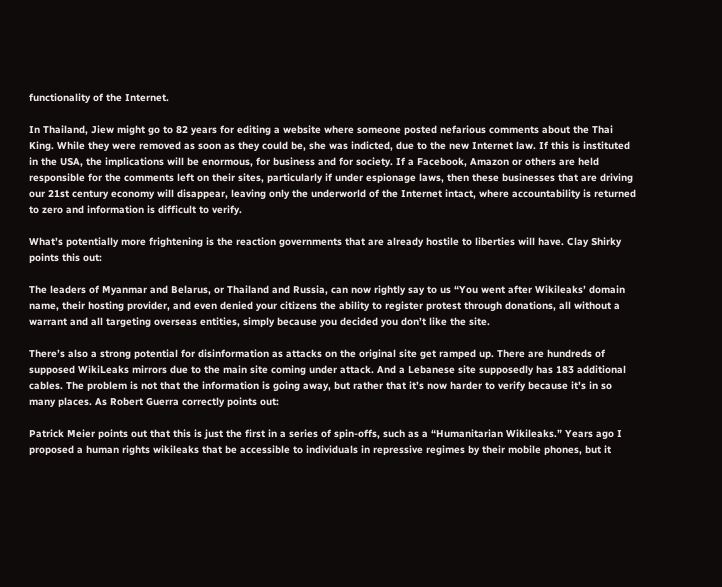functionality of the Internet.

In Thailand, Jiew might go to 82 years for editing a website where someone posted nefarious comments about the Thai King. While they were removed as soon as they could be, she was indicted, due to the new Internet law. If this is instituted in the USA, the implications will be enormous, for business and for society. If a Facebook, Amazon or others are held responsible for the comments left on their sites, particularly if under espionage laws, then these businesses that are driving our 21st century economy will disappear, leaving only the underworld of the Internet intact, where accountability is returned to zero and information is difficult to verify.

What’s potentially more frightening is the reaction governments that are already hostile to liberties will have. Clay Shirky points this out:

The leaders of Myanmar and Belarus, or Thailand and Russia, can now rightly say to us “You went after Wikileaks’ domain name, their hosting provider, and even denied your citizens the ability to register protest through donations, all without a warrant and all targeting overseas entities, simply because you decided you don’t like the site.

There’s also a strong potential for disinformation as attacks on the original site get ramped up. There are hundreds of supposed WikiLeaks mirrors due to the main site coming under attack. And a Lebanese site supposedly has 183 additional cables. The problem is not that the information is going away, but rather that it’s now harder to verify because it’s in so many places. As Robert Guerra correctly points out:

Patrick Meier points out that this is just the first in a series of spin-offs, such as a “Humanitarian Wikileaks.” Years ago I proposed a human rights wikileaks that be accessible to individuals in repressive regimes by their mobile phones, but it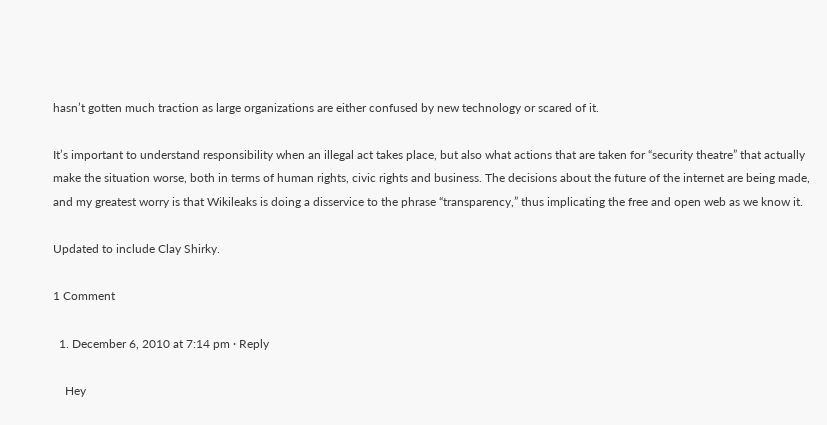hasn’t gotten much traction as large organizations are either confused by new technology or scared of it.

It’s important to understand responsibility when an illegal act takes place, but also what actions that are taken for “security theatre” that actually make the situation worse, both in terms of human rights, civic rights and business. The decisions about the future of the internet are being made, and my greatest worry is that Wikileaks is doing a disservice to the phrase “transparency,” thus implicating the free and open web as we know it.

Updated to include Clay Shirky.

1 Comment

  1. December 6, 2010 at 7:14 pm · Reply

    Hey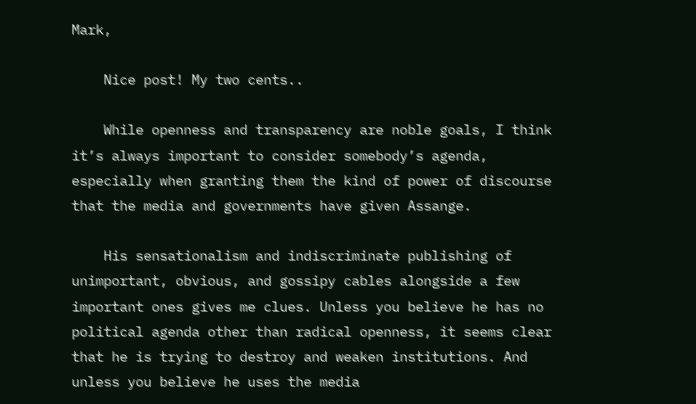Mark,

    Nice post! My two cents..

    While openness and transparency are noble goals, I think it’s always important to consider somebody’s agenda, especially when granting them the kind of power of discourse that the media and governments have given Assange.

    His sensationalism and indiscriminate publishing of unimportant, obvious, and gossipy cables alongside a few important ones gives me clues. Unless you believe he has no political agenda other than radical openness, it seems clear that he is trying to destroy and weaken institutions. And unless you believe he uses the media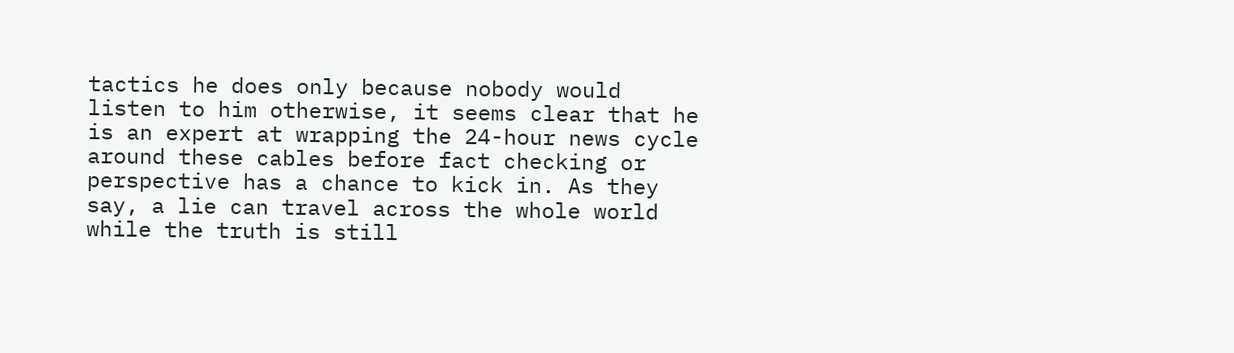tactics he does only because nobody would listen to him otherwise, it seems clear that he is an expert at wrapping the 24-hour news cycle around these cables before fact checking or perspective has a chance to kick in. As they say, a lie can travel across the whole world while the truth is still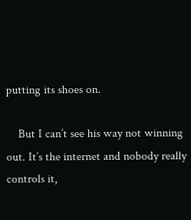putting its shoes on.

    But I can’t see his way not winning out. It’s the internet and nobody really controls it,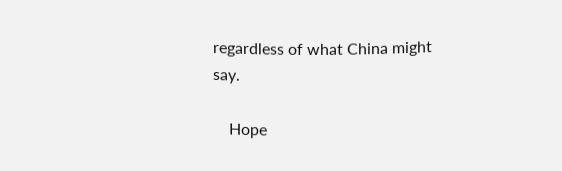regardless of what China might say.

    Hope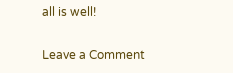all is well!

Leave a Comment